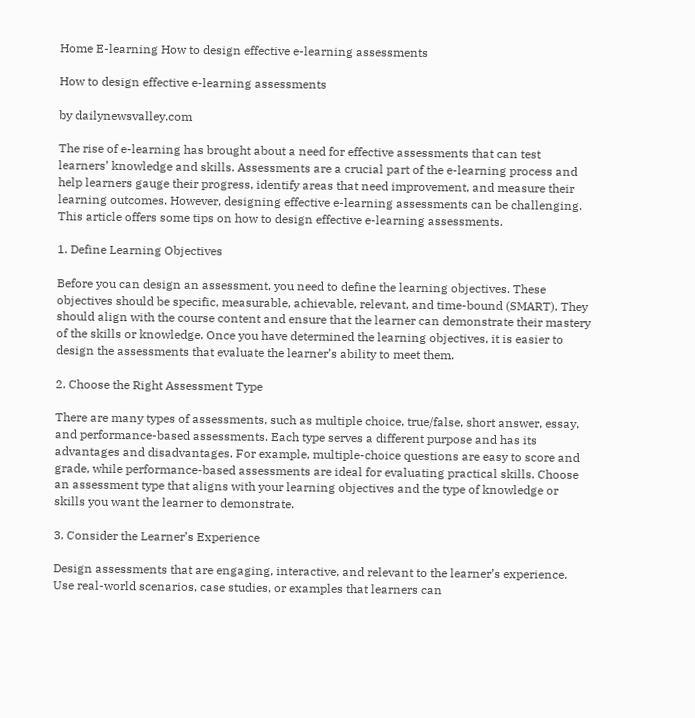Home E-learning How to design effective e-learning assessments

How to design effective e-learning assessments

by dailynewsvalley.com

The rise of e-learning has brought about a need for effective assessments that can test learners’ knowledge and skills. Assessments are a crucial part of the e-learning process and help learners gauge their progress, identify areas that need improvement, and measure their learning outcomes. However, designing effective e-learning assessments can be challenging. This article offers some tips on how to design effective e-learning assessments.

1. Define Learning Objectives

Before you can design an assessment, you need to define the learning objectives. These objectives should be specific, measurable, achievable, relevant, and time-bound (SMART). They should align with the course content and ensure that the learner can demonstrate their mastery of the skills or knowledge. Once you have determined the learning objectives, it is easier to design the assessments that evaluate the learner’s ability to meet them.

2. Choose the Right Assessment Type

There are many types of assessments, such as multiple choice, true/false, short answer, essay, and performance-based assessments. Each type serves a different purpose and has its advantages and disadvantages. For example, multiple-choice questions are easy to score and grade, while performance-based assessments are ideal for evaluating practical skills. Choose an assessment type that aligns with your learning objectives and the type of knowledge or skills you want the learner to demonstrate.

3. Consider the Learner’s Experience

Design assessments that are engaging, interactive, and relevant to the learner’s experience. Use real-world scenarios, case studies, or examples that learners can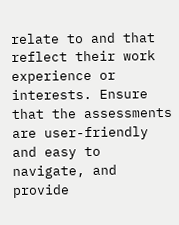relate to and that reflect their work experience or interests. Ensure that the assessments are user-friendly and easy to navigate, and provide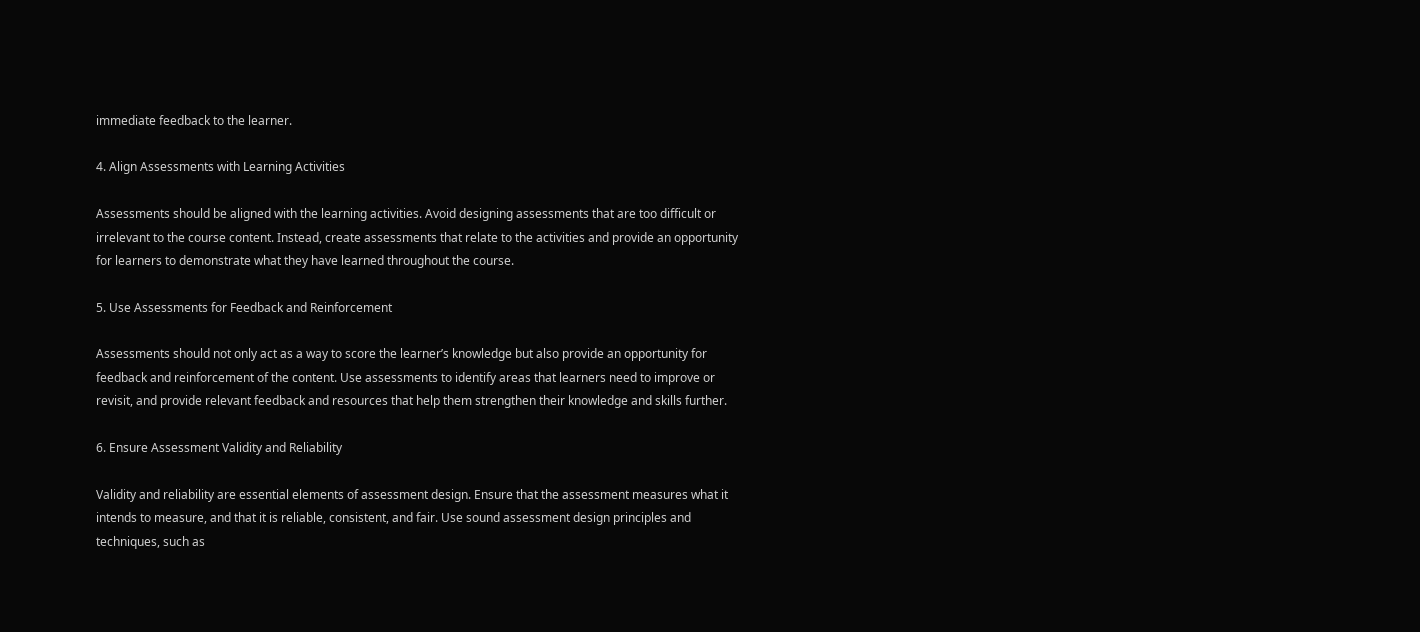immediate feedback to the learner.

4. Align Assessments with Learning Activities

Assessments should be aligned with the learning activities. Avoid designing assessments that are too difficult or irrelevant to the course content. Instead, create assessments that relate to the activities and provide an opportunity for learners to demonstrate what they have learned throughout the course.

5. Use Assessments for Feedback and Reinforcement

Assessments should not only act as a way to score the learner’s knowledge but also provide an opportunity for feedback and reinforcement of the content. Use assessments to identify areas that learners need to improve or revisit, and provide relevant feedback and resources that help them strengthen their knowledge and skills further.

6. Ensure Assessment Validity and Reliability

Validity and reliability are essential elements of assessment design. Ensure that the assessment measures what it intends to measure, and that it is reliable, consistent, and fair. Use sound assessment design principles and techniques, such as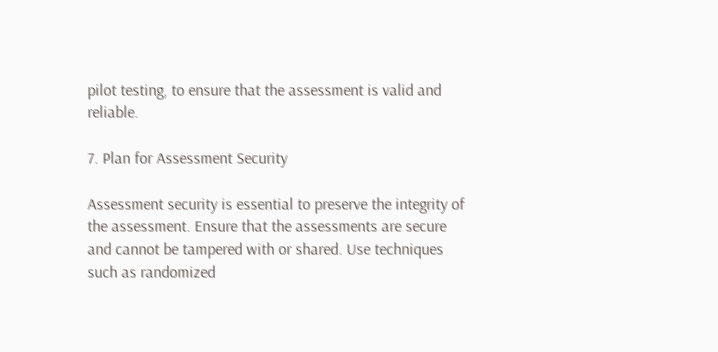pilot testing, to ensure that the assessment is valid and reliable.

7. Plan for Assessment Security

Assessment security is essential to preserve the integrity of the assessment. Ensure that the assessments are secure and cannot be tampered with or shared. Use techniques such as randomized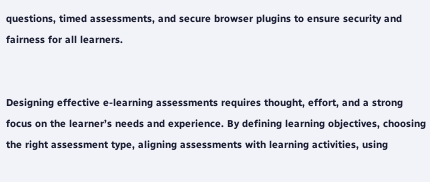questions, timed assessments, and secure browser plugins to ensure security and fairness for all learners.


Designing effective e-learning assessments requires thought, effort, and a strong focus on the learner’s needs and experience. By defining learning objectives, choosing the right assessment type, aligning assessments with learning activities, using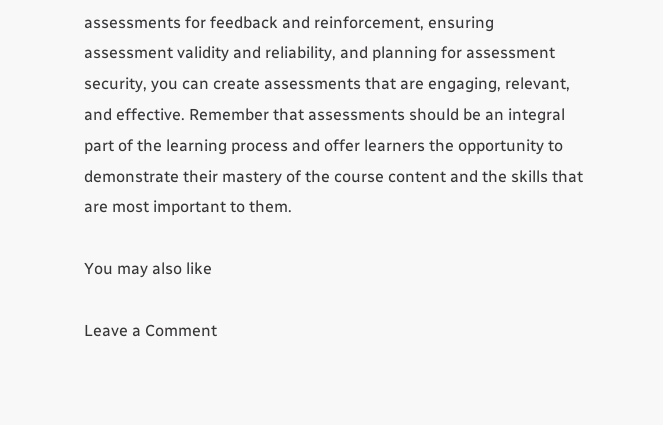assessments for feedback and reinforcement, ensuring assessment validity and reliability, and planning for assessment security, you can create assessments that are engaging, relevant, and effective. Remember that assessments should be an integral part of the learning process and offer learners the opportunity to demonstrate their mastery of the course content and the skills that are most important to them.

You may also like

Leave a Comment